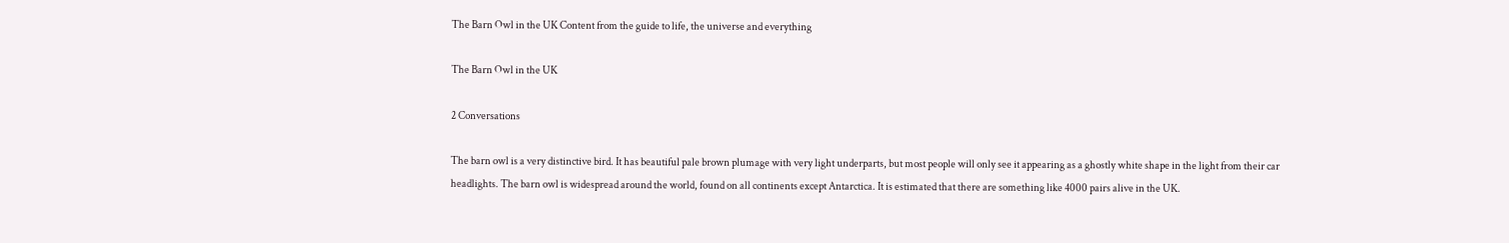The Barn Owl in the UK Content from the guide to life, the universe and everything

The Barn Owl in the UK

2 Conversations

The barn owl is a very distinctive bird. It has beautiful pale brown plumage with very light underparts, but most people will only see it appearing as a ghostly white shape in the light from their car headlights. The barn owl is widespread around the world, found on all continents except Antarctica. It is estimated that there are something like 4000 pairs alive in the UK.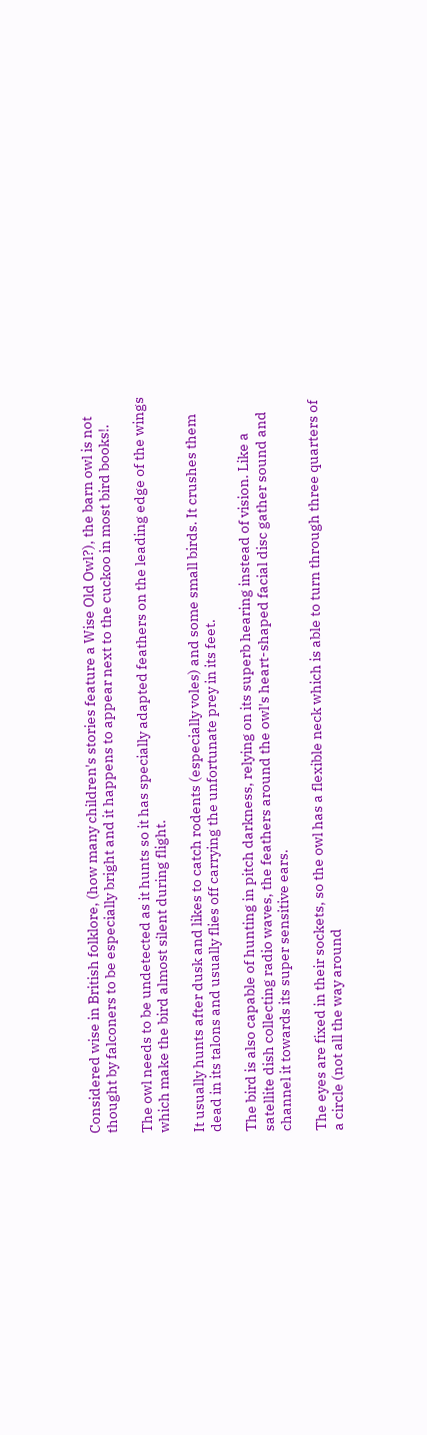Considered wise in British folklore, (how many children's stories feature a Wise Old Owl?), the barn owl is not thought by falconers to be especially bright and it happens to appear next to the cuckoo in most bird books!.

The owl needs to be undetected as it hunts so it has specially adapted feathers on the leading edge of the wings which make the bird almost silent during flight.

It usually hunts after dusk and likes to catch rodents (especially voles) and some small birds. It crushes them dead in its talons and usually flies off carrying the unfortunate prey in its feet.

The bird is also capable of hunting in pitch darkness, relying on its superb hearing instead of vision. Like a satellite dish collecting radio waves, the feathers around the owl's heart-shaped facial disc gather sound and channel it towards its super sensitive ears.

The eyes are fixed in their sockets, so the owl has a flexible neck which is able to turn through three quarters of a circle (not all the way around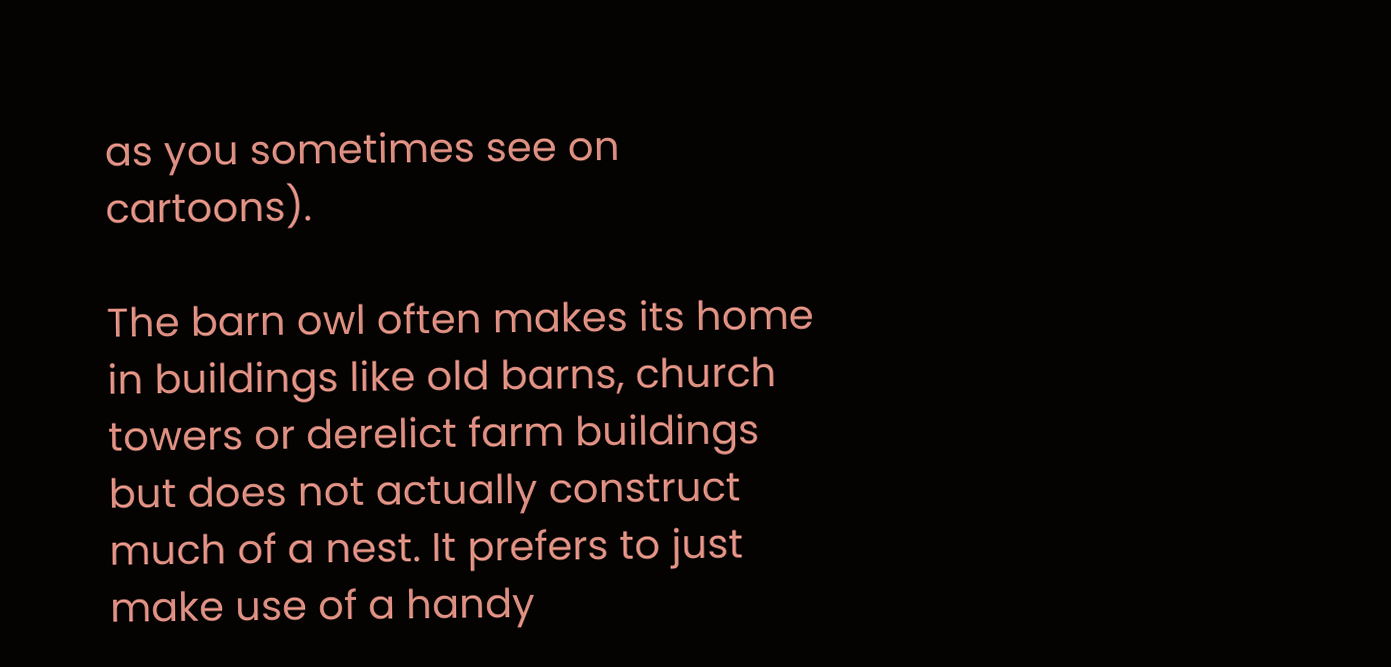as you sometimes see on cartoons).

The barn owl often makes its home in buildings like old barns, church towers or derelict farm buildings but does not actually construct much of a nest. It prefers to just make use of a handy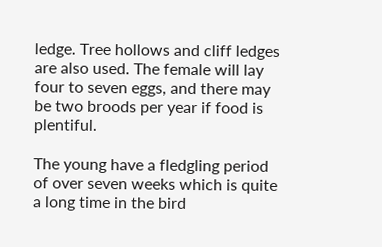ledge. Tree hollows and cliff ledges are also used. The female will lay four to seven eggs, and there may be two broods per year if food is plentiful.

The young have a fledgling period of over seven weeks which is quite a long time in the bird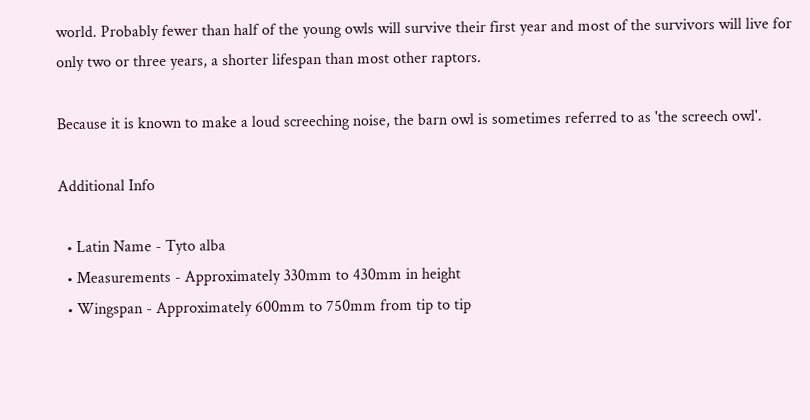world. Probably fewer than half of the young owls will survive their first year and most of the survivors will live for only two or three years, a shorter lifespan than most other raptors.

Because it is known to make a loud screeching noise, the barn owl is sometimes referred to as 'the screech owl'.

Additional Info

  • Latin Name - Tyto alba
  • Measurements - Approximately 330mm to 430mm in height
  • Wingspan - Approximately 600mm to 750mm from tip to tip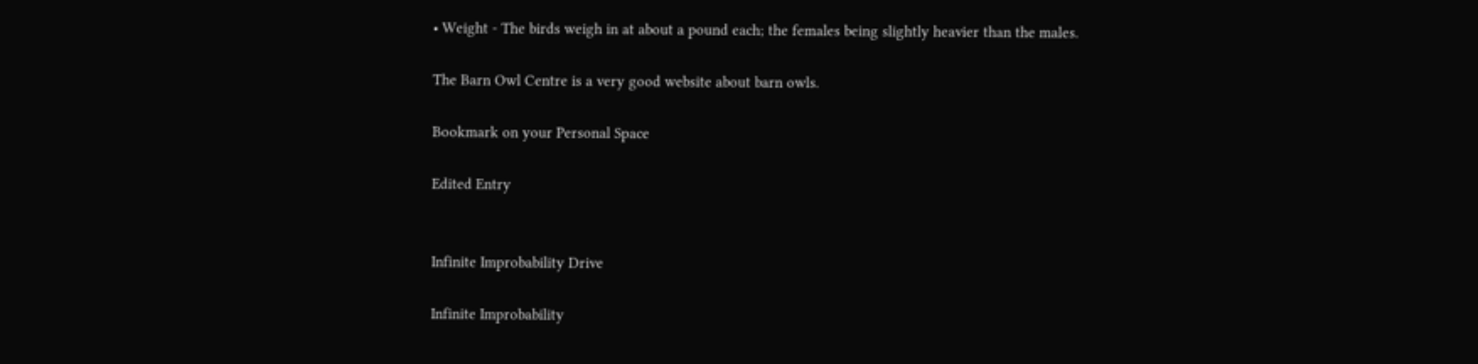• Weight - The birds weigh in at about a pound each; the females being slightly heavier than the males.

The Barn Owl Centre is a very good website about barn owls.

Bookmark on your Personal Space

Edited Entry


Infinite Improbability Drive

Infinite Improbability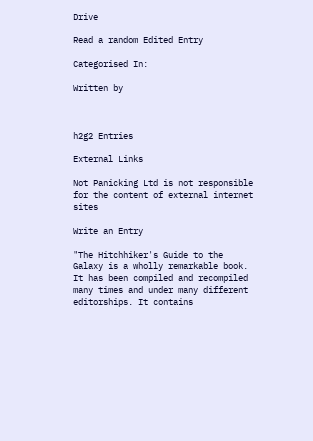Drive

Read a random Edited Entry

Categorised In:

Written by



h2g2 Entries

External Links

Not Panicking Ltd is not responsible for the content of external internet sites

Write an Entry

"The Hitchhiker's Guide to the Galaxy is a wholly remarkable book. It has been compiled and recompiled many times and under many different editorships. It contains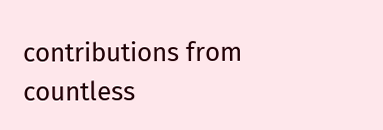contributions from countless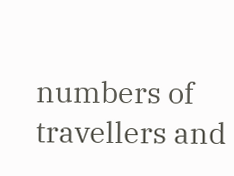numbers of travellers and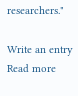researchers."

Write an entry
Read more